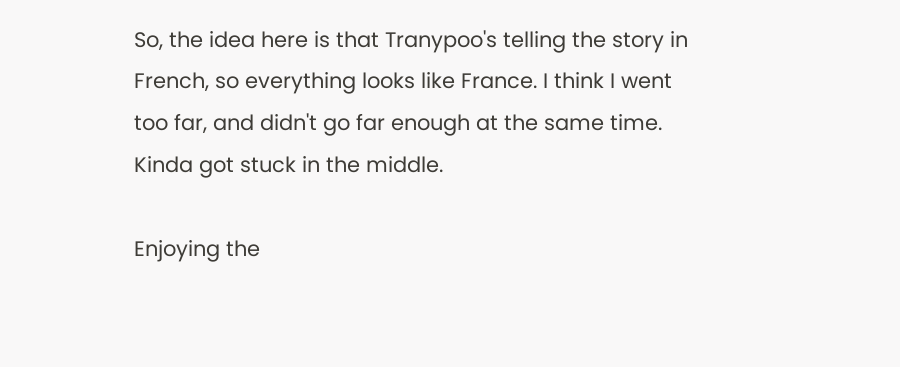So, the idea here is that Tranypoo's telling the story in French, so everything looks like France. I think I went too far, and didn't go far enough at the same time. Kinda got stuck in the middle.

Enjoying the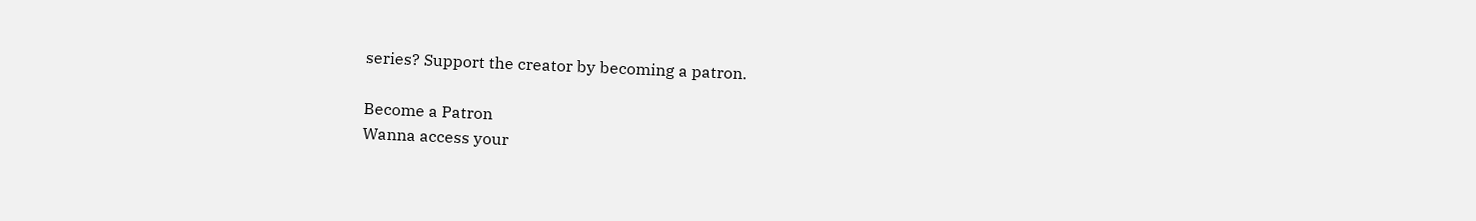series? Support the creator by becoming a patron.

Become a Patron
Wanna access your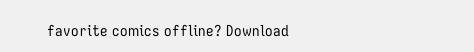favorite comics offline? Download